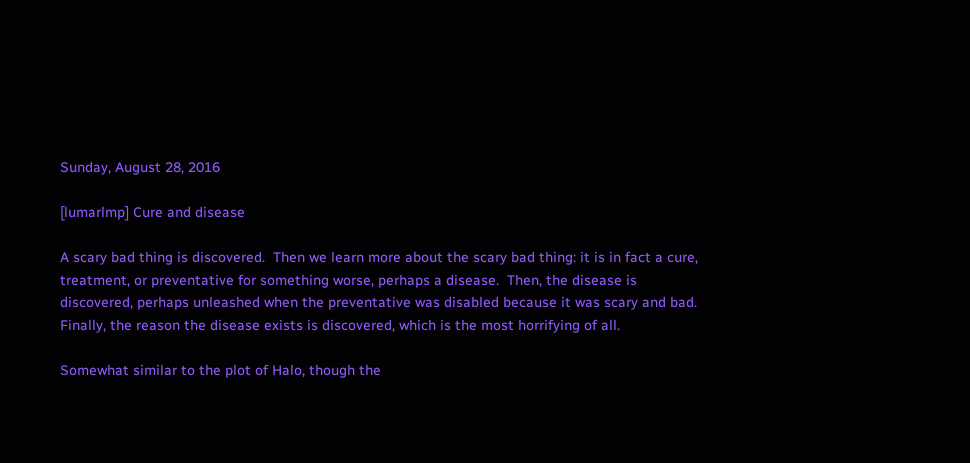Sunday, August 28, 2016

[lumarlmp] Cure and disease

A scary bad thing is discovered.  Then we learn more about the scary bad thing: it is in fact a cure, treatment, or preventative for something worse, perhaps a disease.  Then, the disease is discovered, perhaps unleashed when the preventative was disabled because it was scary and bad.  Finally, the reason the disease exists is discovered, which is the most horrifying of all.

Somewhat similar to the plot of Halo, though the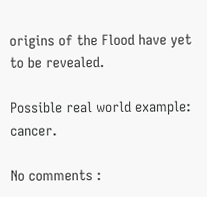origins of the Flood have yet to be revealed.

Possible real world example: cancer.

No comments :